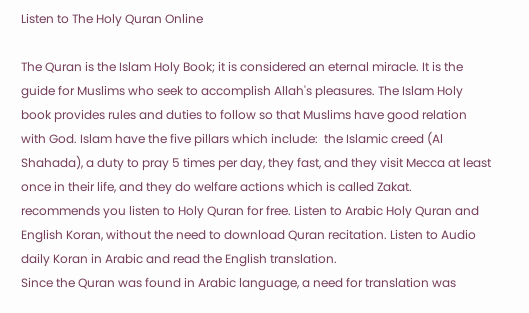Listen to The Holy Quran Online

The Quran is the Islam Holy Book; it is considered an eternal miracle. It is the guide for Muslims who seek to accomplish Allah's pleasures. The Islam Holy book provides rules and duties to follow so that Muslims have good relation with God. Islam have the five pillars which include:  the Islamic creed (Al Shahada), a duty to pray 5 times per day, they fast, and they visit Mecca at least once in their life, and they do welfare actions which is called Zakat. recommends you listen to Holy Quran for free. Listen to Arabic Holy Quran and English Koran, without the need to download Quran recitation. Listen to Audio daily Koran in Arabic and read the English translation.
Since the Quran was found in Arabic language, a need for translation was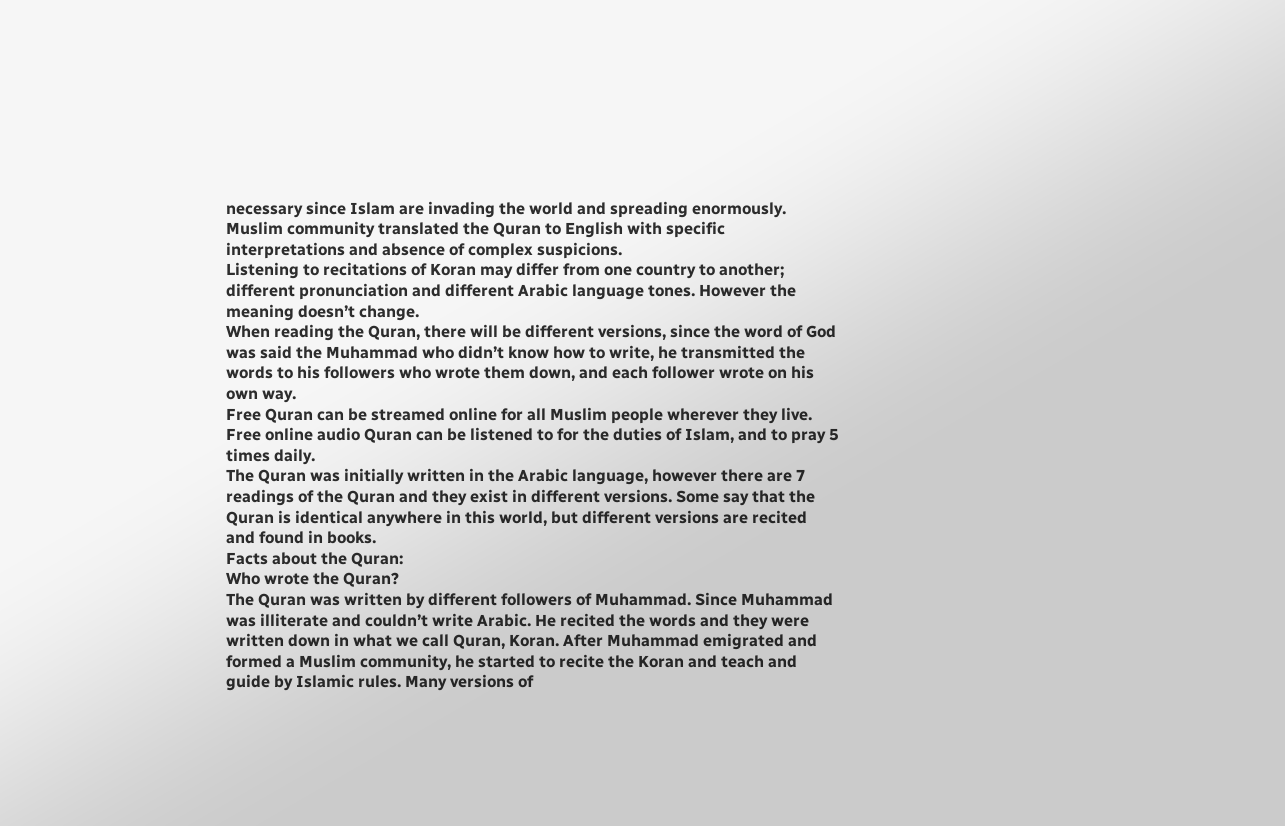necessary since Islam are invading the world and spreading enormously. Muslim community translated the Quran to English with specific interpretations and absence of complex suspicions.
Listening to recitations of Koran may differ from one country to another; different pronunciation and different Arabic language tones. However the meaning doesn’t change.
When reading the Quran, there will be different versions, since the word of God was said the Muhammad who didn’t know how to write, he transmitted the words to his followers who wrote them down, and each follower wrote on his own way.
Free Quran can be streamed online for all Muslim people wherever they live. Free online audio Quran can be listened to for the duties of Islam, and to pray 5 times daily.
The Quran was initially written in the Arabic language, however there are 7 readings of the Quran and they exist in different versions. Some say that the Quran is identical anywhere in this world, but different versions are recited and found in books.
Facts about the Quran:
Who wrote the Quran?
The Quran was written by different followers of Muhammad. Since Muhammad was illiterate and couldn’t write Arabic. He recited the words and they were written down in what we call Quran, Koran. After Muhammad emigrated and formed a Muslim community, he started to recite the Koran and teach and guide by Islamic rules. Many versions of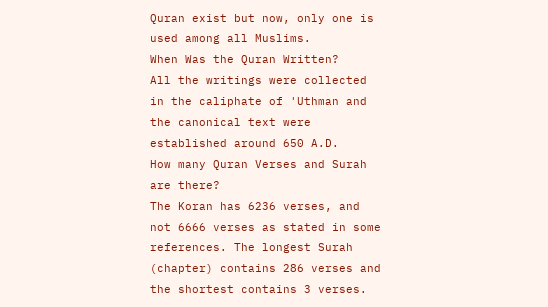Quran exist but now, only one is used among all Muslims.
When Was the Quran Written?
All the writings were collected in the caliphate of 'Uthman and the canonical text were established around 650 A.D.
How many Quran Verses and Surah are there?
The Koran has 6236 verses, and not 6666 verses as stated in some references. The longest Surah (chapter) contains 286 verses and the shortest contains 3 verses.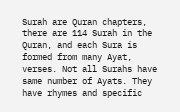Surah are Quran chapters, there are 114 Surah in the Quran, and each Sura is formed from many Ayat, verses. Not all Surahs have same number of Ayats. They have rhymes and specific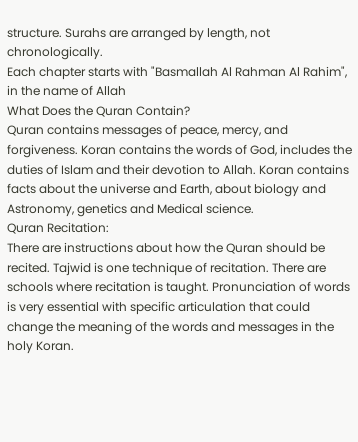structure. Surahs are arranged by length, not chronologically.
Each chapter starts with "Basmallah Al Rahman Al Rahim", in the name of Allah
What Does the Quran Contain?
Quran contains messages of peace, mercy, and forgiveness. Koran contains the words of God, includes the duties of Islam and their devotion to Allah. Koran contains facts about the universe and Earth, about biology and Astronomy, genetics and Medical science.
Quran Recitation:
There are instructions about how the Quran should be recited. Tajwid is one technique of recitation. There are schools where recitation is taught. Pronunciation of words is very essential with specific articulation that could change the meaning of the words and messages in the holy Koran.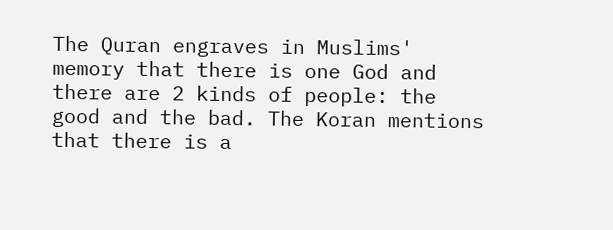The Quran engraves in Muslims' memory that there is one God and there are 2 kinds of people: the good and the bad. The Koran mentions that there is a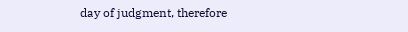day of judgment, therefore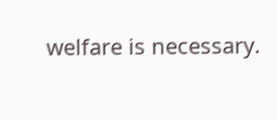welfare is necessary.